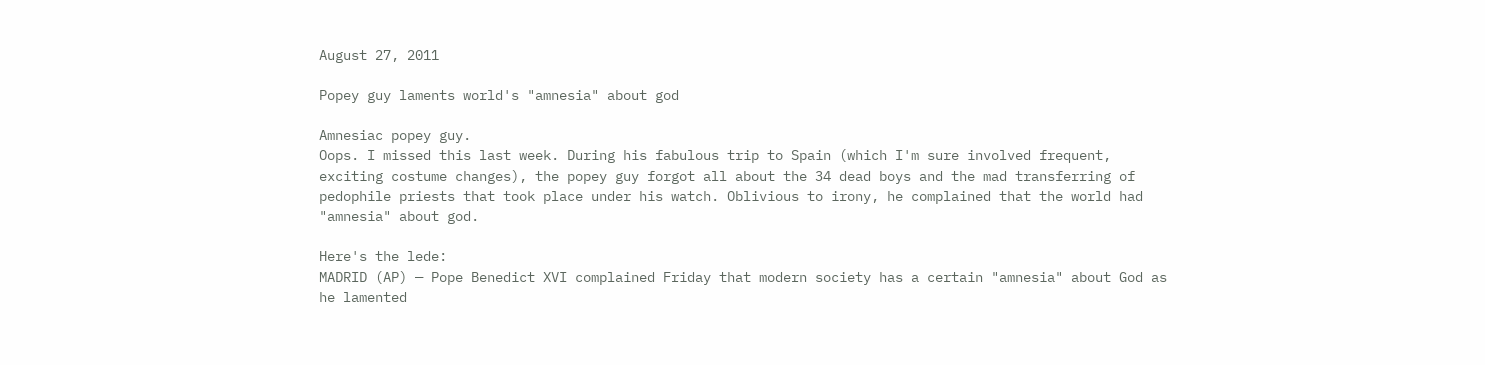August 27, 2011

Popey guy laments world's "amnesia" about god

Amnesiac popey guy.
Oops. I missed this last week. During his fabulous trip to Spain (which I'm sure involved frequent, exciting costume changes), the popey guy forgot all about the 34 dead boys and the mad transferring of pedophile priests that took place under his watch. Oblivious to irony, he complained that the world had "amnesia" about god.

Here's the lede:
MADRID (AP) — Pope Benedict XVI complained Friday that modern society has a certain "amnesia" about God as he lamented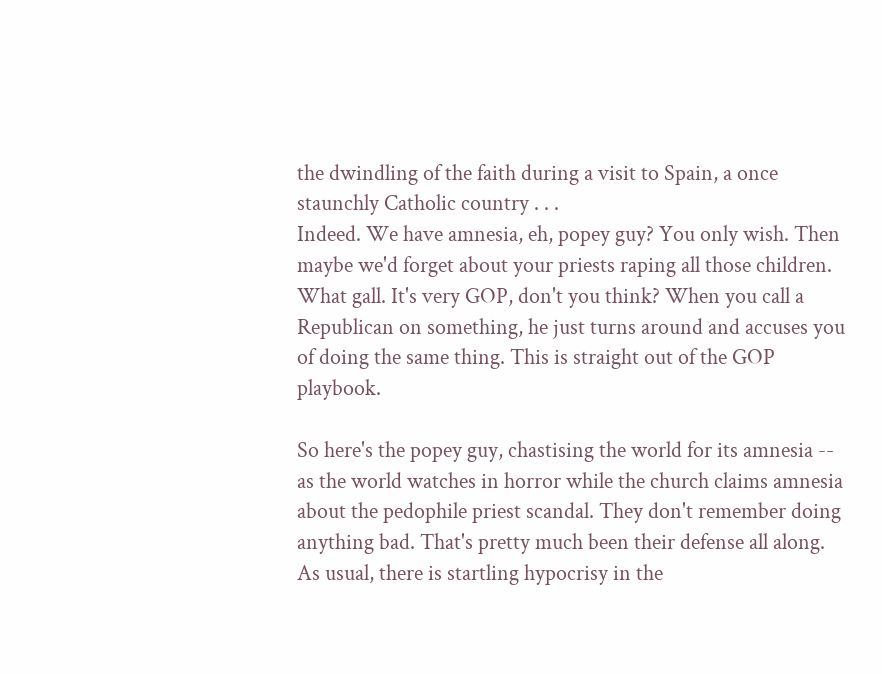the dwindling of the faith during a visit to Spain, a once staunchly Catholic country . . .
Indeed. We have amnesia, eh, popey guy? You only wish. Then maybe we'd forget about your priests raping all those children. What gall. It's very GOP, don't you think? When you call a Republican on something, he just turns around and accuses you of doing the same thing. This is straight out of the GOP playbook.

So here's the popey guy, chastising the world for its amnesia -- as the world watches in horror while the church claims amnesia about the pedophile priest scandal. They don't remember doing anything bad. That's pretty much been their defense all along. As usual, there is startling hypocrisy in the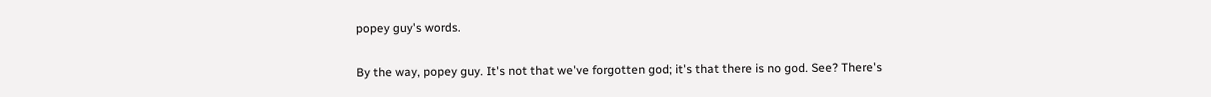popey guy's words.

By the way, popey guy. It's not that we've forgotten god; it's that there is no god. See? There's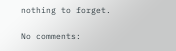nothing to forget.

No comments: